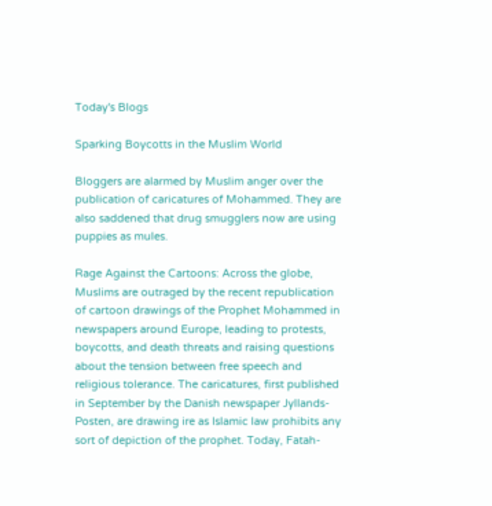Today's Blogs

Sparking Boycotts in the Muslim World

Bloggers are alarmed by Muslim anger over the publication of caricatures of Mohammed. They are also saddened that drug smugglers now are using puppies as mules.

Rage Against the Cartoons: Across the globe, Muslims are outraged by the recent republication of cartoon drawings of the Prophet Mohammed in newspapers around Europe, leading to protests, boycotts, and death threats and raising questions about the tension between free speech and religious tolerance. The caricatures, first published in September by the Danish newspaper Jyllands-Posten, are drawing ire as Islamic law prohibits any sort of depiction of the prophet. Today, Fatah-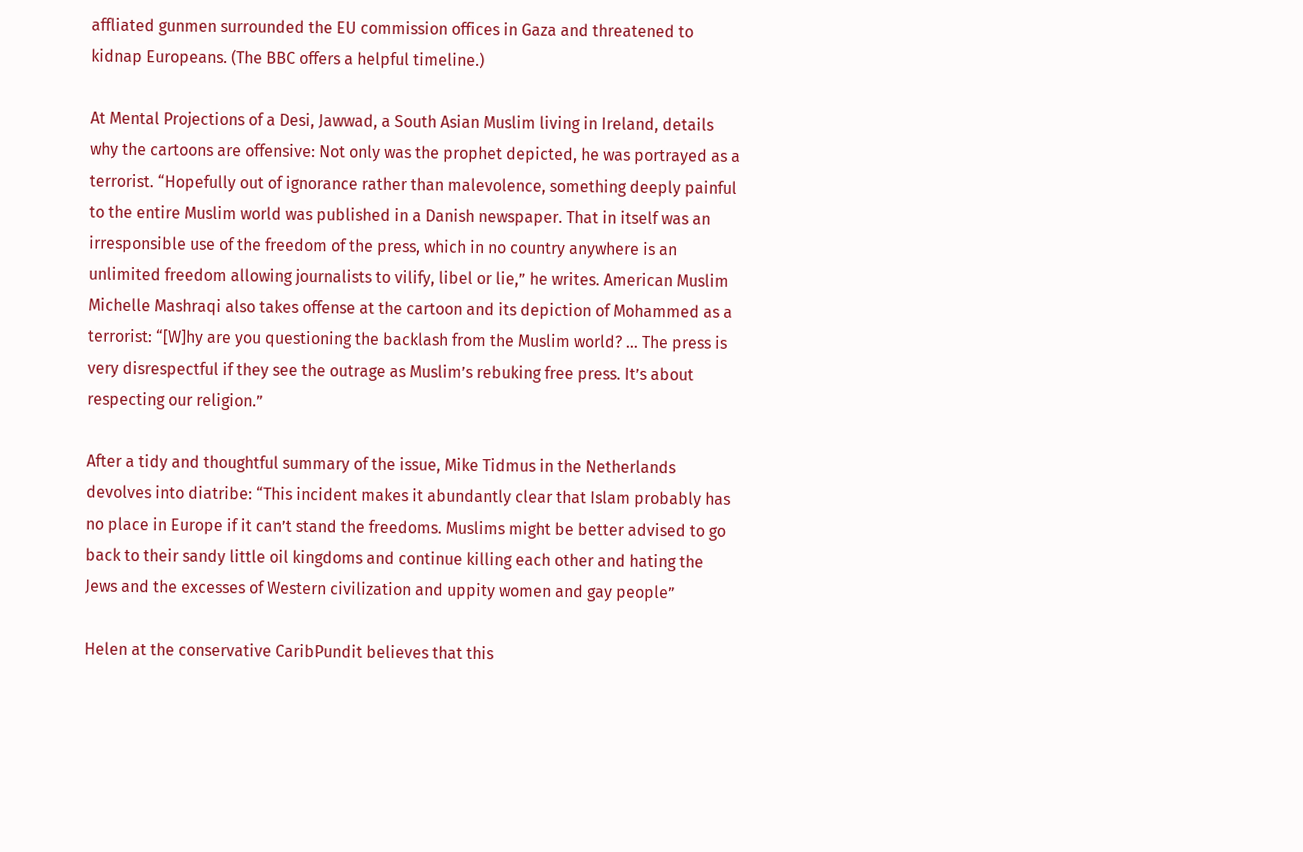affliated gunmen surrounded the EU commission offices in Gaza and threatened to kidnap Europeans. (The BBC offers a helpful timeline.)

At Mental Projections of a Desi, Jawwad, a South Asian Muslim living in Ireland, details why the cartoons are offensive: Not only was the prophet depicted, he was portrayed as a terrorist. “Hopefully out of ignorance rather than malevolence, something deeply painful to the entire Muslim world was published in a Danish newspaper. That in itself was an irresponsible use of the freedom of the press, which in no country anywhere is an unlimited freedom allowing journalists to vilify, libel or lie,” he writes. American Muslim Michelle Mashraqi also takes offense at the cartoon and its depiction of Mohammed as a terrorist: “[W]hy are you questioning the backlash from the Muslim world? … The press is very disrespectful if they see the outrage as Muslim’s rebuking free press. It’s about respecting our religion.”

After a tidy and thoughtful summary of the issue, Mike Tidmus in the Netherlands devolves into diatribe: “This incident makes it abundantly clear that Islam probably has no place in Europe if it can’t stand the freedoms. Muslims might be better advised to go back to their sandy little oil kingdoms and continue killing each other and hating the Jews and the excesses of Western civilization and uppity women and gay people”

Helen at the conservative CaribPundit believes that this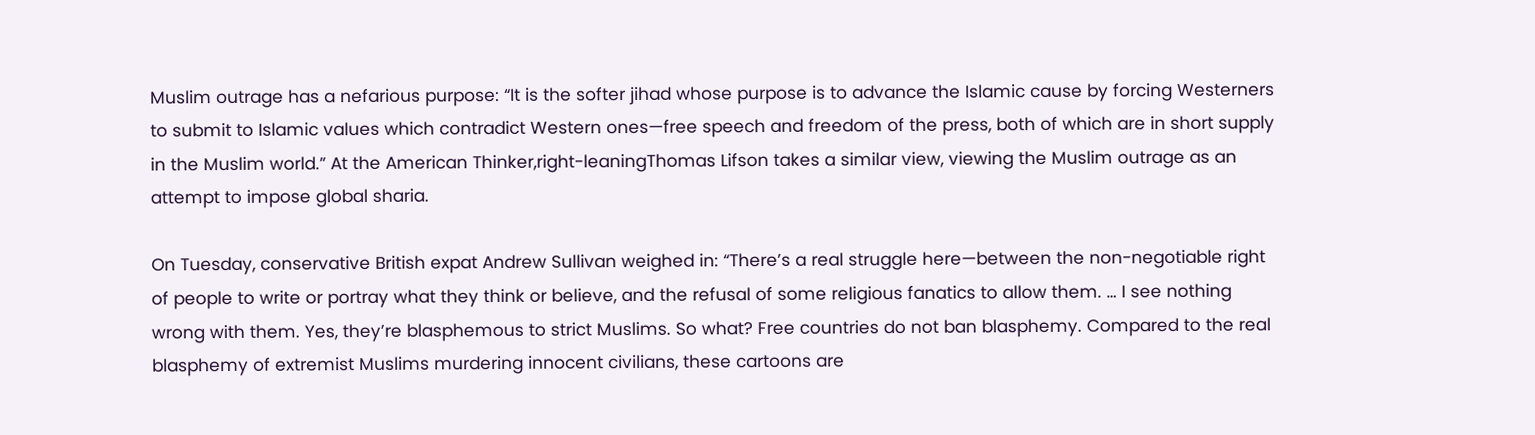Muslim outrage has a nefarious purpose: “It is the softer jihad whose purpose is to advance the Islamic cause by forcing Westerners to submit to Islamic values which contradict Western ones—free speech and freedom of the press, both of which are in short supply in the Muslim world.” At the American Thinker,right-leaningThomas Lifson takes a similar view, viewing the Muslim outrage as an attempt to impose global sharia.

On Tuesday, conservative British expat Andrew Sullivan weighed in: “There’s a real struggle here—between the non-negotiable right of people to write or portray what they think or believe, and the refusal of some religious fanatics to allow them. … I see nothing wrong with them. Yes, they’re blasphemous to strict Muslims. So what? Free countries do not ban blasphemy. Compared to the real blasphemy of extremist Muslims murdering innocent civilians, these cartoons are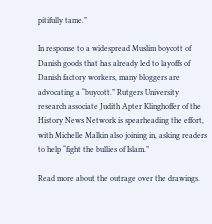pitifully tame.”

In response to a widespread Muslim boycott of Danish goods that has already led to layoffs of Danish factory workers, many bloggers are advocating a “buycott.” Rutgers University research associate Judith Apter Klinghoffer of the History News Network is spearheading the effort, with Michelle Malkin also joining in, asking readers to help “fight the bullies of Islam.”

Read more about the outrage over the drawings.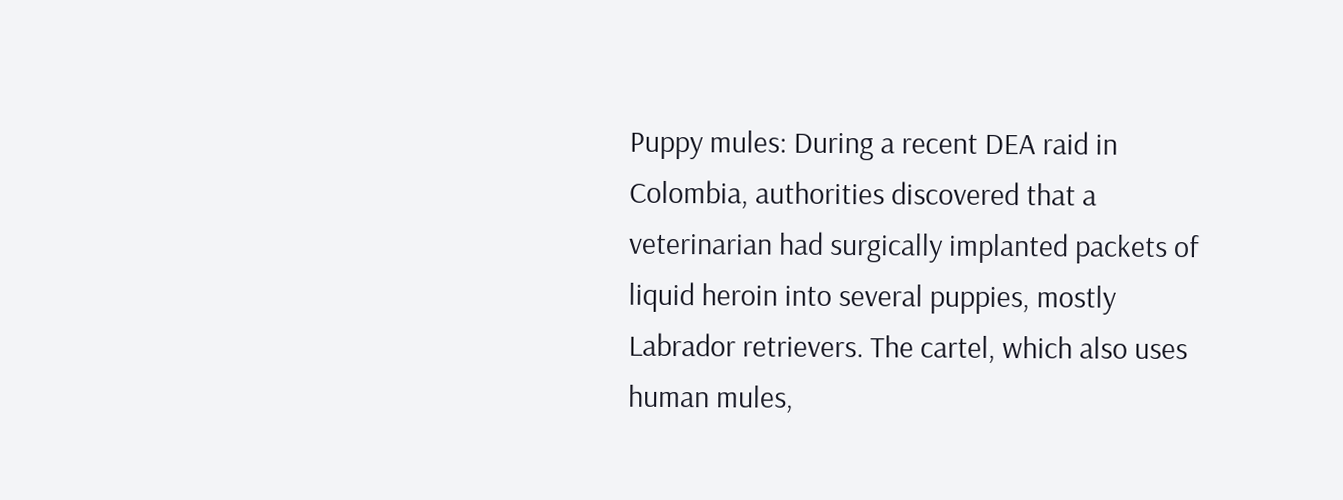Puppy mules: During a recent DEA raid in Colombia, authorities discovered that a veterinarian had surgically implanted packets of liquid heroin into several puppies, mostly Labrador retrievers. The cartel, which also uses human mules,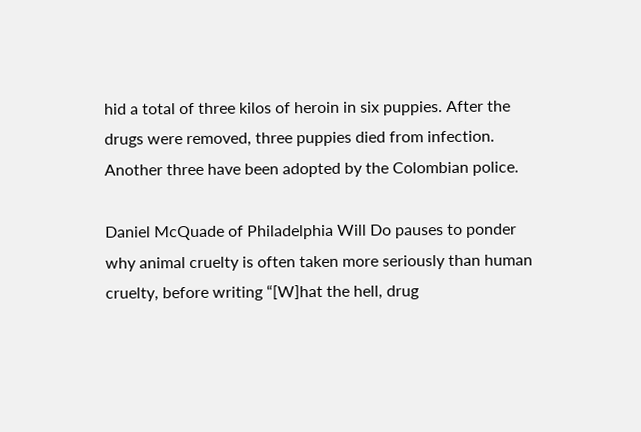hid a total of three kilos of heroin in six puppies. After the drugs were removed, three puppies died from infection. Another three have been adopted by the Colombian police.

Daniel McQuade of Philadelphia Will Do pauses to ponder why animal cruelty is often taken more seriously than human cruelty, before writing “[W]hat the hell, drug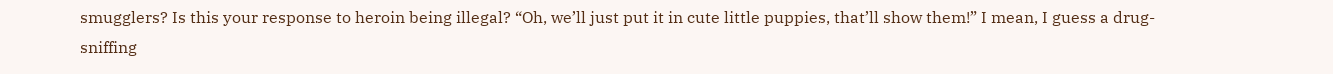smugglers? Is this your response to heroin being illegal? “Oh, we’ll just put it in cute little puppies, that’ll show them!” I mean, I guess a drug-sniffing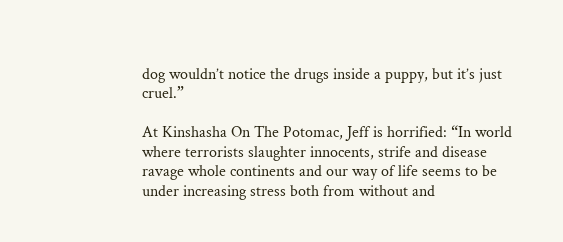dog wouldn’t notice the drugs inside a puppy, but it’s just cruel.”

At Kinshasha On The Potomac, Jeff is horrified: “In world where terrorists slaughter innocents, strife and disease ravage whole continents and our way of life seems to be under increasing stress both from without and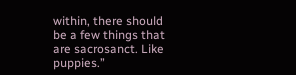within, there should be a few things that are sacrosanct. Like puppies.”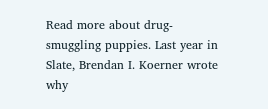Read more about drug-smuggling puppies. Last year in Slate, Brendan I. Koerner wrote why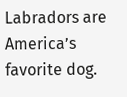Labradors are America’s favorite dog.